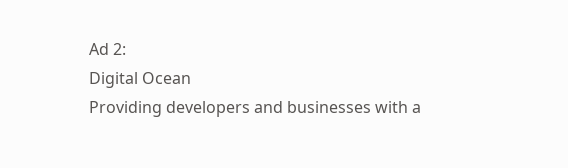Ad 2:
Digital Ocean
Providing developers and businesses with a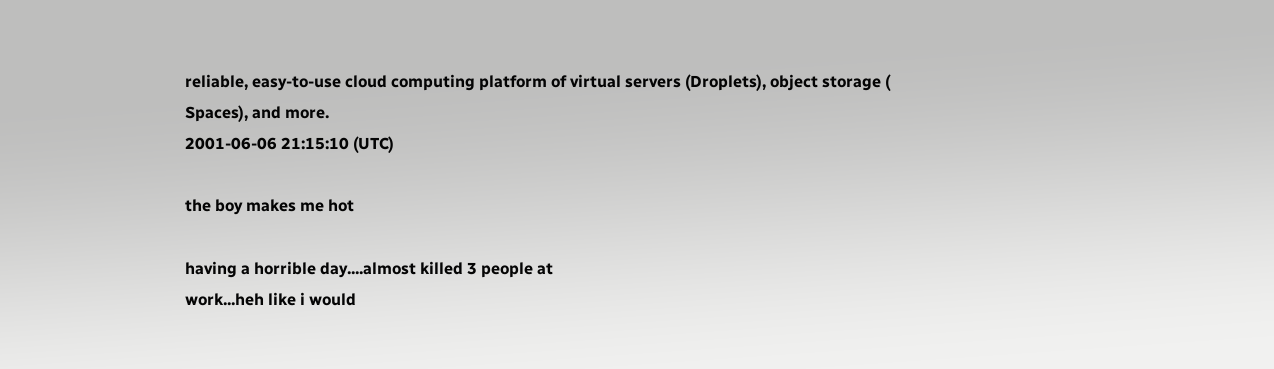reliable, easy-to-use cloud computing platform of virtual servers (Droplets), object storage ( Spaces), and more.
2001-06-06 21:15:10 (UTC)

the boy makes me hot

having a horrible day....almost killed 3 people at
work...heh like i would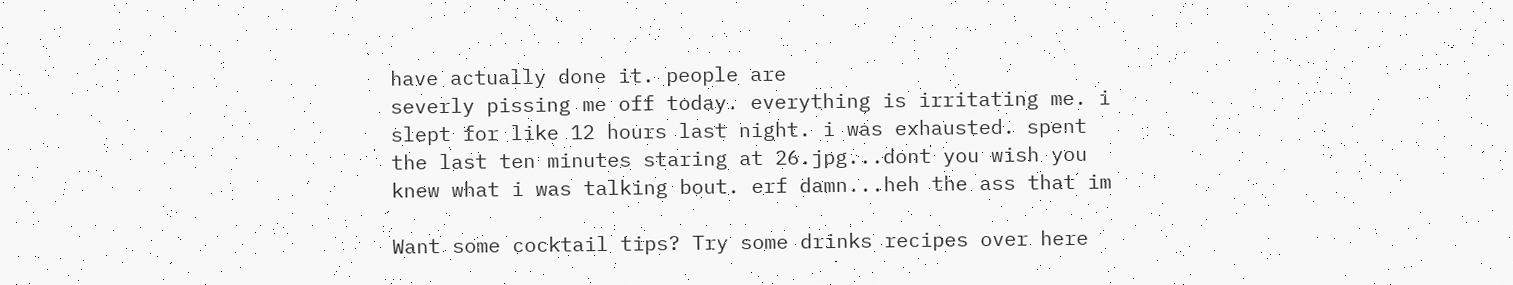have actually done it. people are
severly pissing me off today. everything is irritating me. i
slept for like 12 hours last night. i was exhausted. spent
the last ten minutes staring at 26.jpg...dont you wish you
knew what i was talking bout. erf damn...heh the ass that im

Want some cocktail tips? Try some drinks recipes over here